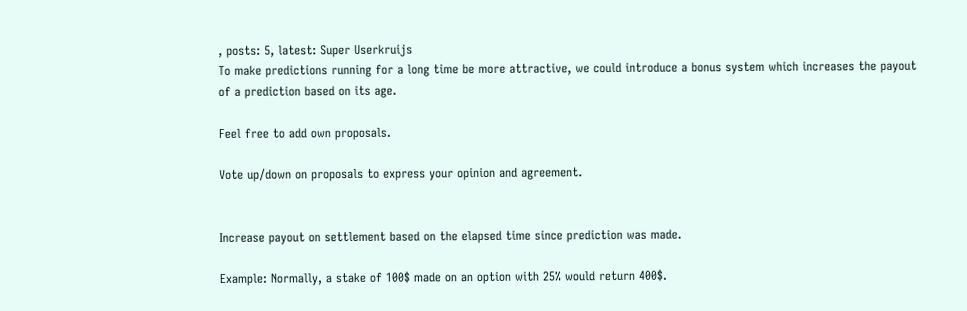, posts: 5, latest: Super Userkruijs
To make predictions running for a long time be more attractive, we could introduce a bonus system which increases the payout of a prediction based on its age.

Feel free to add own proposals.

Vote up/down on proposals to express your opinion and agreement.


Increase payout on settlement based on the elapsed time since prediction was made.

Example: Normally, a stake of 100$ made on an option with 25% would return 400$.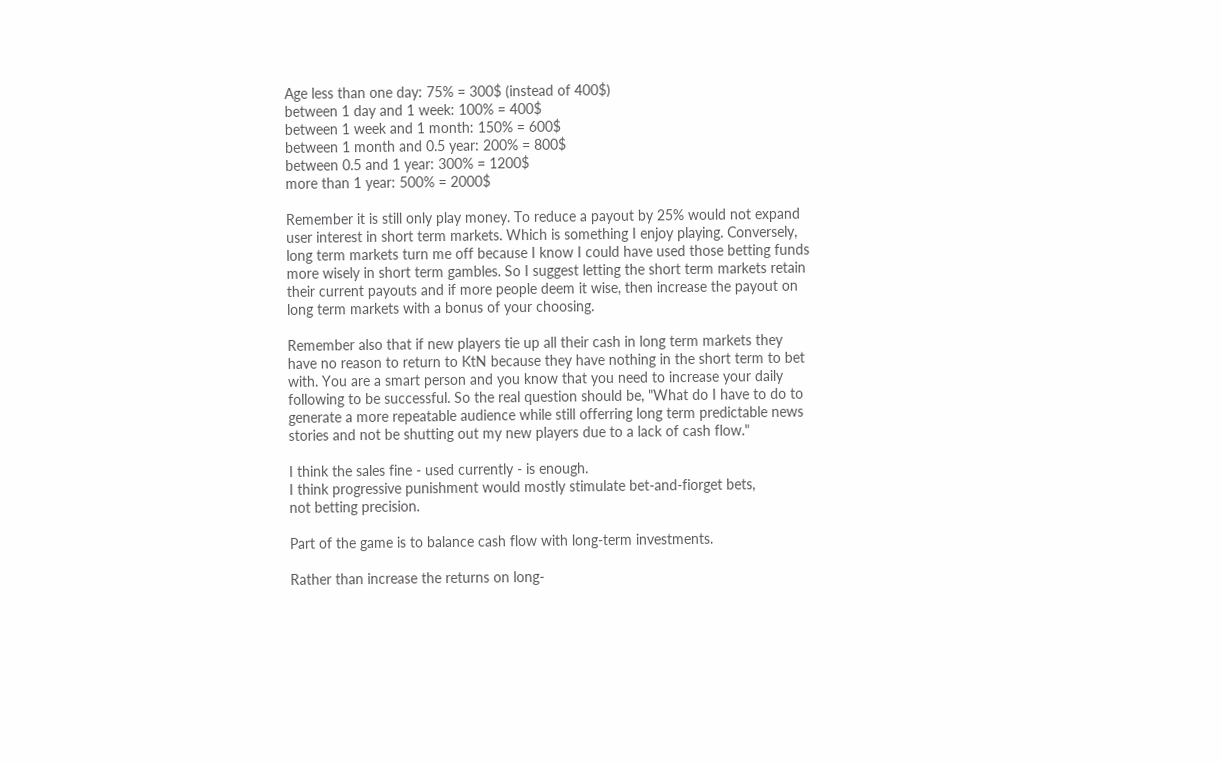Age less than one day: 75% = 300$ (instead of 400$)
between 1 day and 1 week: 100% = 400$
between 1 week and 1 month: 150% = 600$
between 1 month and 0.5 year: 200% = 800$
between 0.5 and 1 year: 300% = 1200$
more than 1 year: 500% = 2000$

Remember it is still only play money. To reduce a payout by 25% would not expand user interest in short term markets. Which is something I enjoy playing. Conversely, long term markets turn me off because I know I could have used those betting funds more wisely in short term gambles. So I suggest letting the short term markets retain their current payouts and if more people deem it wise, then increase the payout on long term markets with a bonus of your choosing.

Remember also that if new players tie up all their cash in long term markets they have no reason to return to KtN because they have nothing in the short term to bet with. You are a smart person and you know that you need to increase your daily following to be successful. So the real question should be, "What do I have to do to generate a more repeatable audience while still offerring long term predictable news stories and not be shutting out my new players due to a lack of cash flow."

I think the sales fine - used currently - is enough.
I think progressive punishment would mostly stimulate bet-and-fiorget bets,
not betting precision.

Part of the game is to balance cash flow with long-term investments.

Rather than increase the returns on long-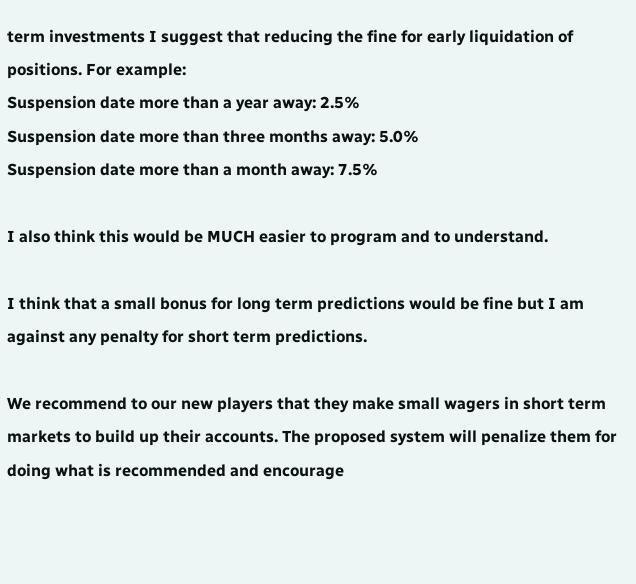term investments I suggest that reducing the fine for early liquidation of positions. For example:
Suspension date more than a year away: 2.5%
Suspension date more than three months away: 5.0%
Suspension date more than a month away: 7.5%

I also think this would be MUCH easier to program and to understand.

I think that a small bonus for long term predictions would be fine but I am against any penalty for short term predictions.

We recommend to our new players that they make small wagers in short term markets to build up their accounts. The proposed system will penalize them for doing what is recommended and encourage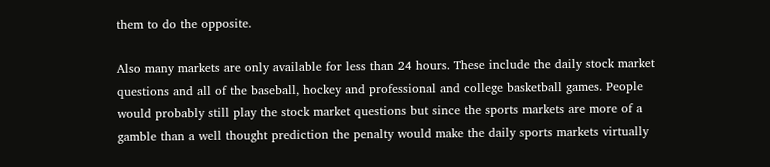them to do the opposite.

Also many markets are only available for less than 24 hours. These include the daily stock market questions and all of the baseball, hockey and professional and college basketball games. People would probably still play the stock market questions but since the sports markets are more of a gamble than a well thought prediction the penalty would make the daily sports markets virtually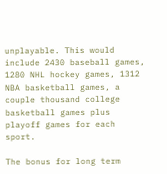unplayable. This would include 2430 baseball games, 1280 NHL hockey games, 1312 NBA basketball games, a couple thousand college basketball games plus playoff games for each sport.

The bonus for long term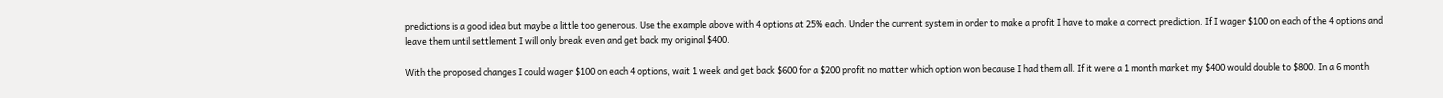predictions is a good idea but maybe a little too generous. Use the example above with 4 options at 25% each. Under the current system in order to make a profit I have to make a correct prediction. If I wager $100 on each of the 4 options and leave them until settlement I will only break even and get back my original $400.

With the proposed changes I could wager $100 on each 4 options, wait 1 week and get back $600 for a $200 profit no matter which option won because I had them all. If it were a 1 month market my $400 would double to $800. In a 6 month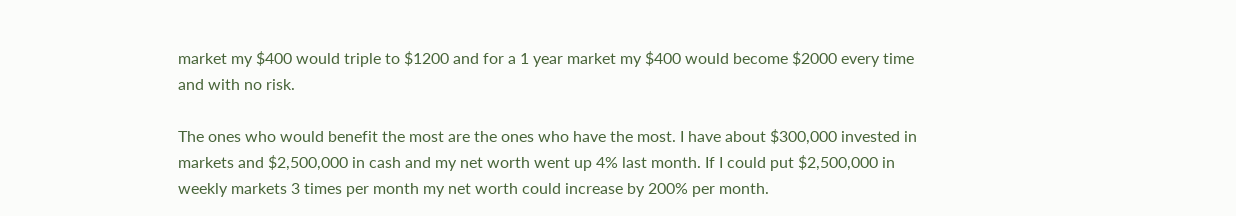market my $400 would triple to $1200 and for a 1 year market my $400 would become $2000 every time and with no risk.

The ones who would benefit the most are the ones who have the most. I have about $300,000 invested in markets and $2,500,000 in cash and my net worth went up 4% last month. If I could put $2,500,000 in weekly markets 3 times per month my net worth could increase by 200% per month.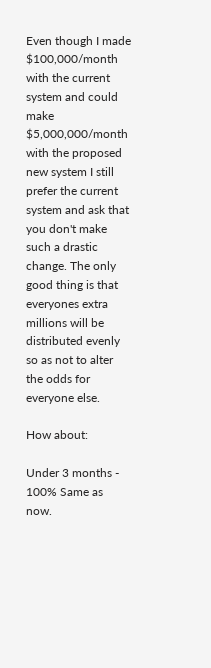Even though I made $100,000/month with the current system and could make $5,000,000/month with the proposed new system I still prefer the current system and ask that you don't make such a drastic change. The only good thing is that everyones extra millions will be distributed evenly so as not to alter the odds for everyone else.

How about:

Under 3 months - 100% Same as now.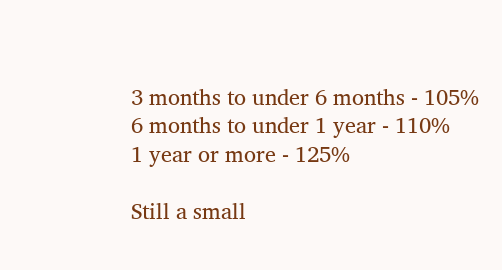3 months to under 6 months - 105%
6 months to under 1 year - 110%
1 year or more - 125%

Still a small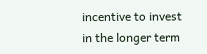incentive to invest in the longer term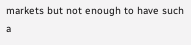markets but not enough to have such a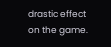drastic effect on the game.